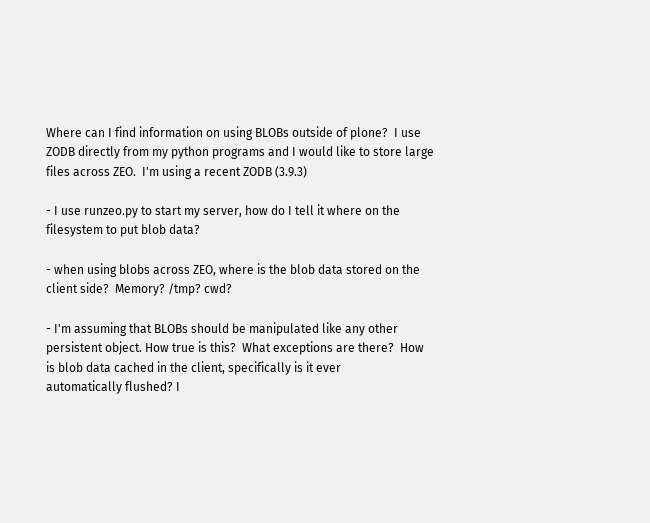Where can I find information on using BLOBs outside of plone?  I use
ZODB directly from my python programs and I would like to store large
files across ZEO.  I'm using a recent ZODB (3.9.3)

- I use runzeo.py to start my server, how do I tell it where on the
filesystem to put blob data?

- when using blobs across ZEO, where is the blob data stored on the
client side?  Memory? /tmp? cwd?

- I'm assuming that BLOBs should be manipulated like any other
persistent object. How true is this?  What exceptions are there?  How
is blob data cached in the client, specifically is it ever
automatically flushed? I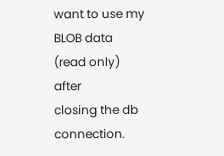want to use my BLOB data (read only) after
closing the db connection.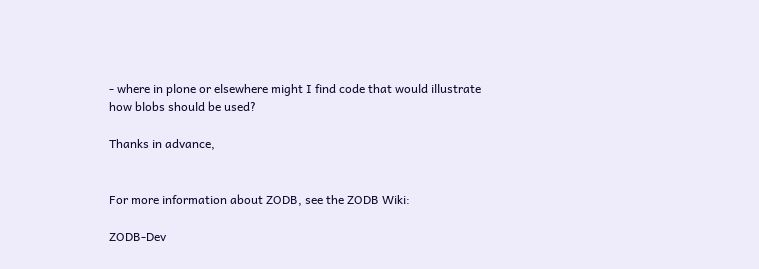- where in plone or elsewhere might I find code that would illustrate
how blobs should be used?

Thanks in advance,


For more information about ZODB, see the ZODB Wiki:

ZODB-Dev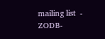mailing list  -  ZODB-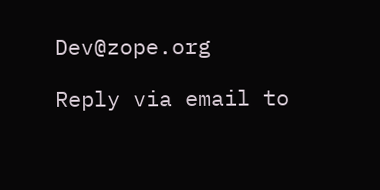Dev@zope.org

Reply via email to